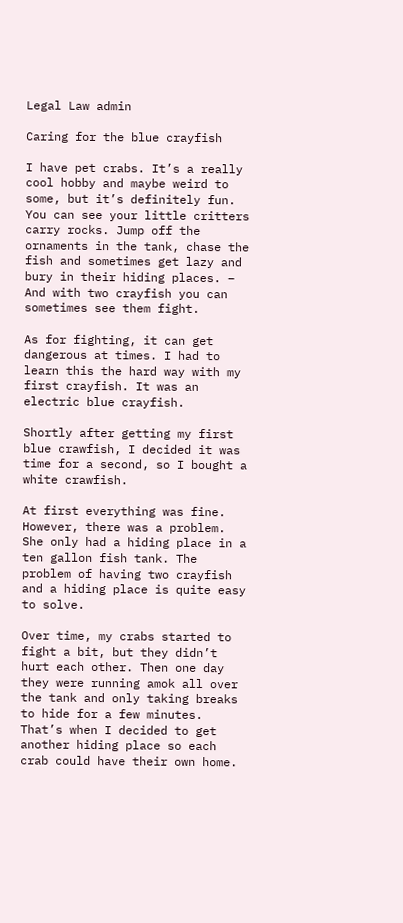Legal Law admin

Caring for the blue crayfish

I have pet crabs. It’s a really cool hobby and maybe weird to some, but it’s definitely fun. You can see your little critters carry rocks. Jump off the ornaments in the tank, chase the fish and sometimes get lazy and bury in their hiding places. – And with two crayfish you can sometimes see them fight.

As for fighting, it can get dangerous at times. I had to learn this the hard way with my first crayfish. It was an electric blue crayfish.

Shortly after getting my first blue crawfish, I decided it was time for a second, so I bought a white crawfish.

At first everything was fine. However, there was a problem. She only had a hiding place in a ten gallon fish tank. The problem of having two crayfish and a hiding place is quite easy to solve.

Over time, my crabs started to fight a bit, but they didn’t hurt each other. Then one day they were running amok all over the tank and only taking breaks to hide for a few minutes. That’s when I decided to get another hiding place so each crab could have their own home.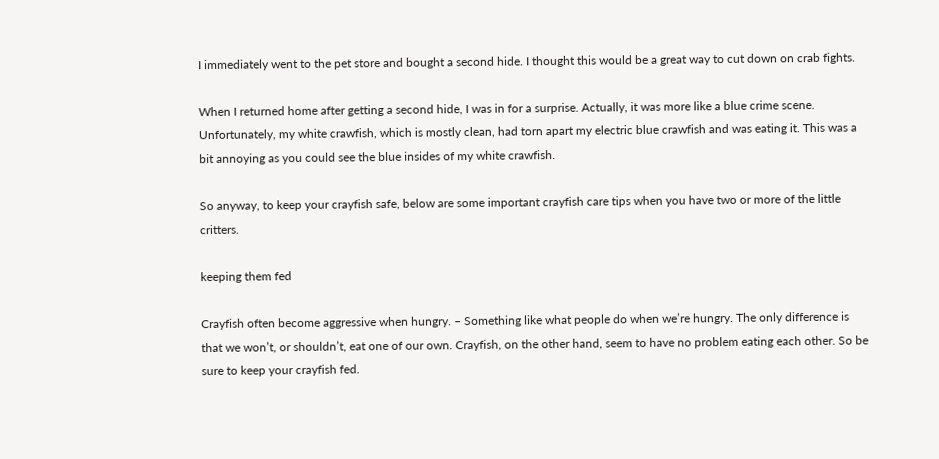I immediately went to the pet store and bought a second hide. I thought this would be a great way to cut down on crab fights.

When I returned home after getting a second hide, I was in for a surprise. Actually, it was more like a blue crime scene. Unfortunately, my white crawfish, which is mostly clean, had torn apart my electric blue crawfish and was eating it. This was a bit annoying as you could see the blue insides of my white crawfish.

So anyway, to keep your crayfish safe, below are some important crayfish care tips when you have two or more of the little critters.

keeping them fed

Crayfish often become aggressive when hungry. – Something like what people do when we’re hungry. The only difference is that we won’t, or shouldn’t, eat one of our own. Crayfish, on the other hand, seem to have no problem eating each other. So be sure to keep your crayfish fed.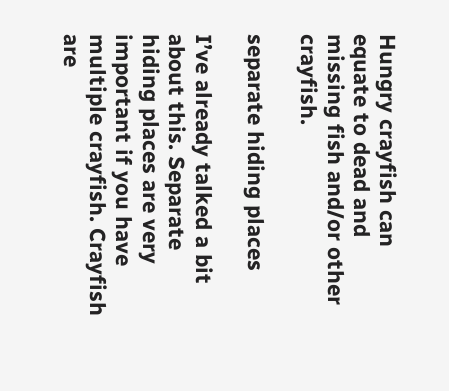Hungry crayfish can equate to dead and missing fish and/or other crayfish.

separate hiding places

I’ve already talked a bit about this. Separate hiding places are very important if you have multiple crayfish. Crayfish are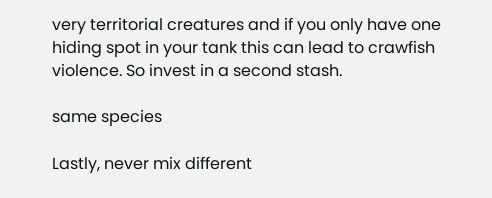very territorial creatures and if you only have one hiding spot in your tank this can lead to crawfish violence. So invest in a second stash.

same species

Lastly, never mix different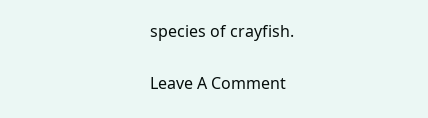species of crayfish.

Leave A Comment